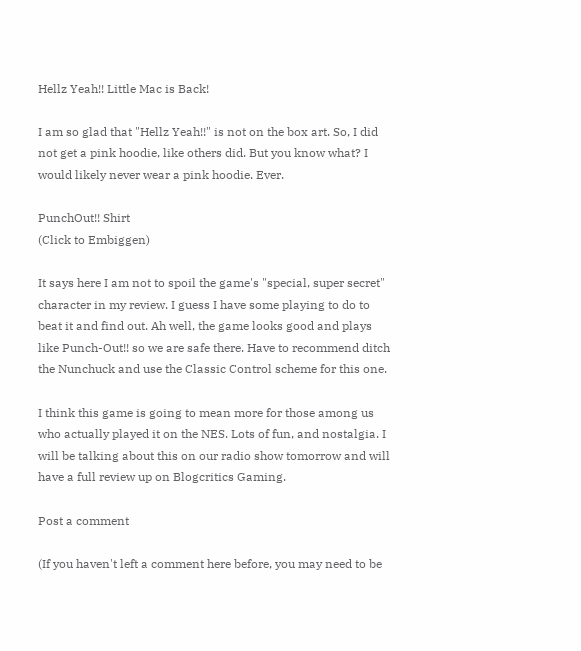Hellz Yeah!! Little Mac is Back!

I am so glad that "Hellz Yeah!!" is not on the box art. So, I did not get a pink hoodie, like others did. But you know what? I would likely never wear a pink hoodie. Ever.

PunchOut!! Shirt
(Click to Embiggen)

It says here I am not to spoil the game's "special, super secret" character in my review. I guess I have some playing to do to beat it and find out. Ah well, the game looks good and plays like Punch-Out!! so we are safe there. Have to recommend ditch the Nunchuck and use the Classic Control scheme for this one.

I think this game is going to mean more for those among us who actually played it on the NES. Lots of fun, and nostalgia. I will be talking about this on our radio show tomorrow and will have a full review up on Blogcritics Gaming.

Post a comment

(If you haven't left a comment here before, you may need to be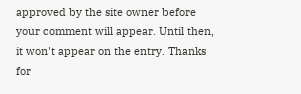approved by the site owner before your comment will appear. Until then, it won't appear on the entry. Thanks for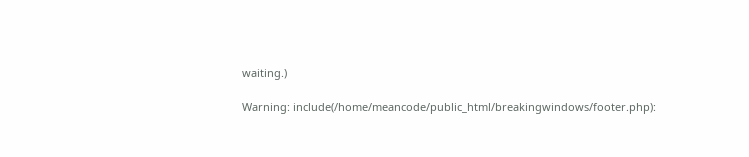waiting.)

Warning: include(/home/meancode/public_html/breakingwindows/footer.php):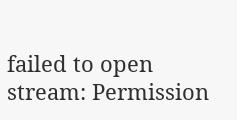failed to open stream: Permission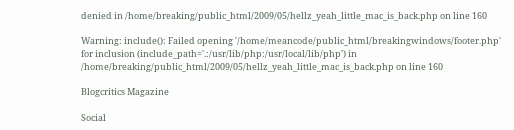denied in /home/breaking/public_html/2009/05/hellz_yeah_little_mac_is_back.php on line 160

Warning: include(): Failed opening '/home/meancode/public_html/breakingwindows/footer.php' for inclusion (include_path='.:/usr/lib/php:/usr/local/lib/php') in /home/breaking/public_html/2009/05/hellz_yeah_little_mac_is_back.php on line 160

Blogcritics Magazine

Social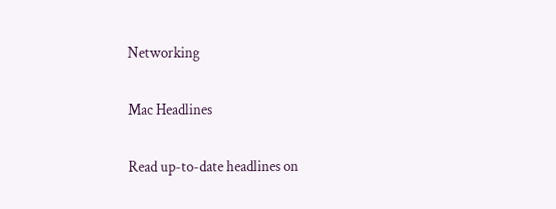Networking

Mac Headlines

Read up-to-date headlines on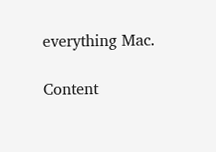everything Mac.

Content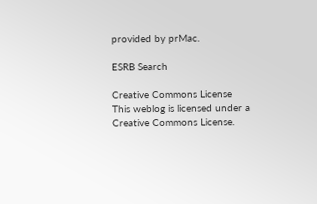provided by prMac.

ESRB Search

Creative Commons License
This weblog is licensed under a Creative Commons License.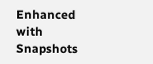Enhanced with Snapshots